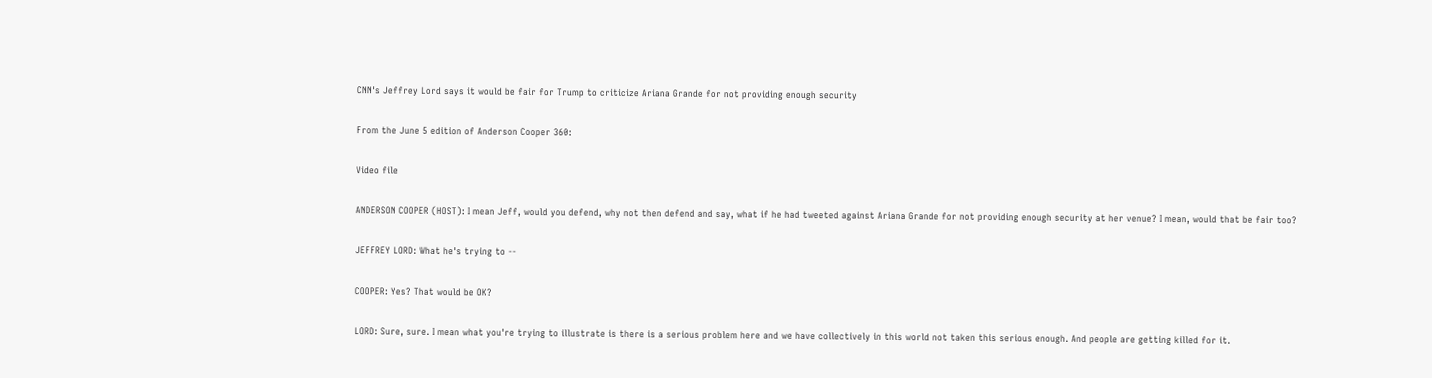CNN's Jeffrey Lord says it would be fair for Trump to criticize Ariana Grande for not providing enough security

From the June 5 edition of Anderson Cooper 360:

Video file

ANDERSON COOPER (HOST): I mean Jeff, would you defend, why not then defend and say, what if he had tweeted against Ariana Grande for not providing enough security at her venue? I mean, would that be fair too?

JEFFREY LORD: What he's trying to --

COOPER: Yes? That would be OK?

LORD: Sure, sure. I mean what you're trying to illustrate is there is a serious problem here and we have collectively in this world not taken this serious enough. And people are getting killed for it.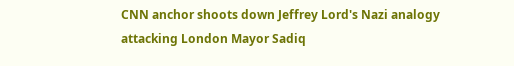CNN anchor shoots down Jeffrey Lord's Nazi analogy attacking London Mayor Sadiq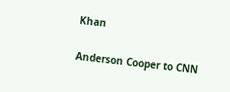Khan

Anderson Cooper to CNN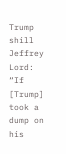Trump shill Jeffrey Lord: “If [Trump] took a dump on his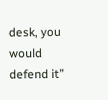desk, you would defend it”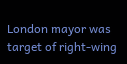London mayor was target of right-wing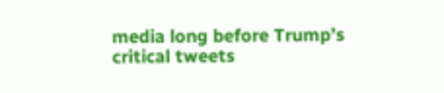media long before Trump’s critical tweets